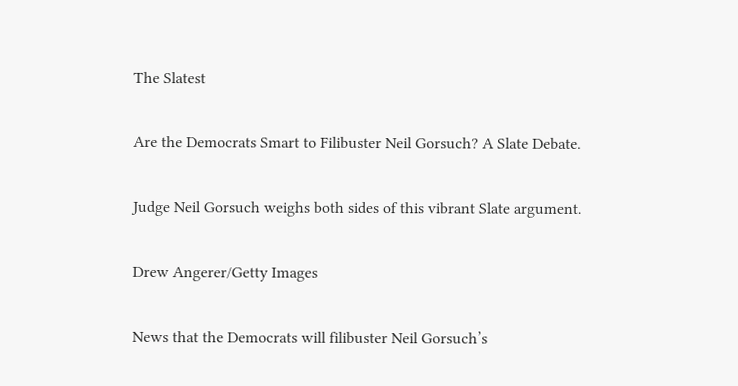The Slatest

Are the Democrats Smart to Filibuster Neil Gorsuch? A Slate Debate.

Judge Neil Gorsuch weighs both sides of this vibrant Slate argument.

Drew Angerer/Getty Images

News that the Democrats will filibuster Neil Gorsuch’s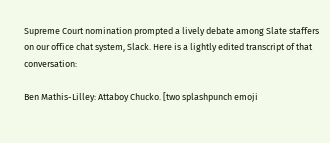Supreme Court nomination prompted a lively debate among Slate staffers on our office chat system, Slack. Here is a lightly edited transcript of that conversation:

Ben Mathis-Lilley: Attaboy Chucko. [two splashpunch emoji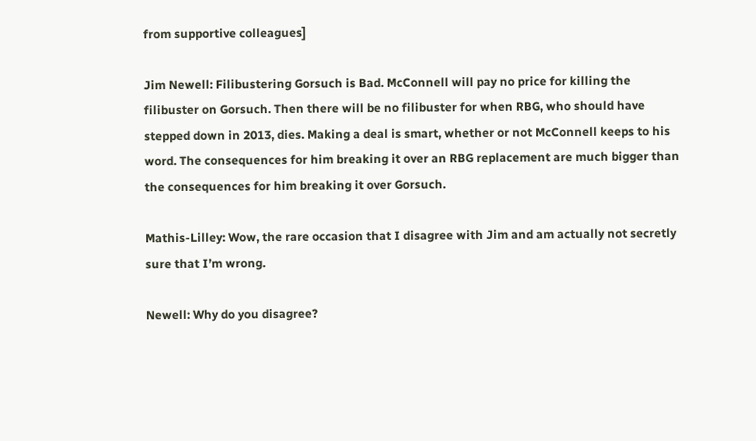from supportive colleagues]

Jim Newell: Filibustering Gorsuch is Bad. McConnell will pay no price for killing the filibuster on Gorsuch. Then there will be no filibuster for when RBG, who should have stepped down in 2013, dies. Making a deal is smart, whether or not McConnell keeps to his word. The consequences for him breaking it over an RBG replacement are much bigger than the consequences for him breaking it over Gorsuch.

Mathis-Lilley: Wow, the rare occasion that I disagree with Jim and am actually not secretly sure that I’m wrong.

Newell: Why do you disagree?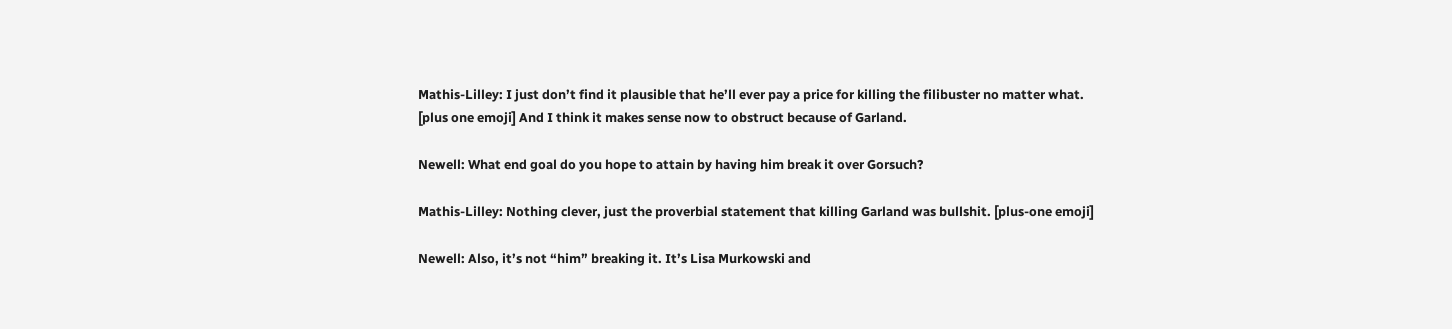Mathis-Lilley: I just don’t find it plausible that he’ll ever pay a price for killing the filibuster no matter what. [plus one emoji] And I think it makes sense now to obstruct because of Garland.

Newell: What end goal do you hope to attain by having him break it over Gorsuch?

Mathis-Lilley: Nothing clever, just the proverbial statement that killing Garland was bullshit. [plus-one emoji]

Newell: Also, it’s not “him” breaking it. It’s Lisa Murkowski and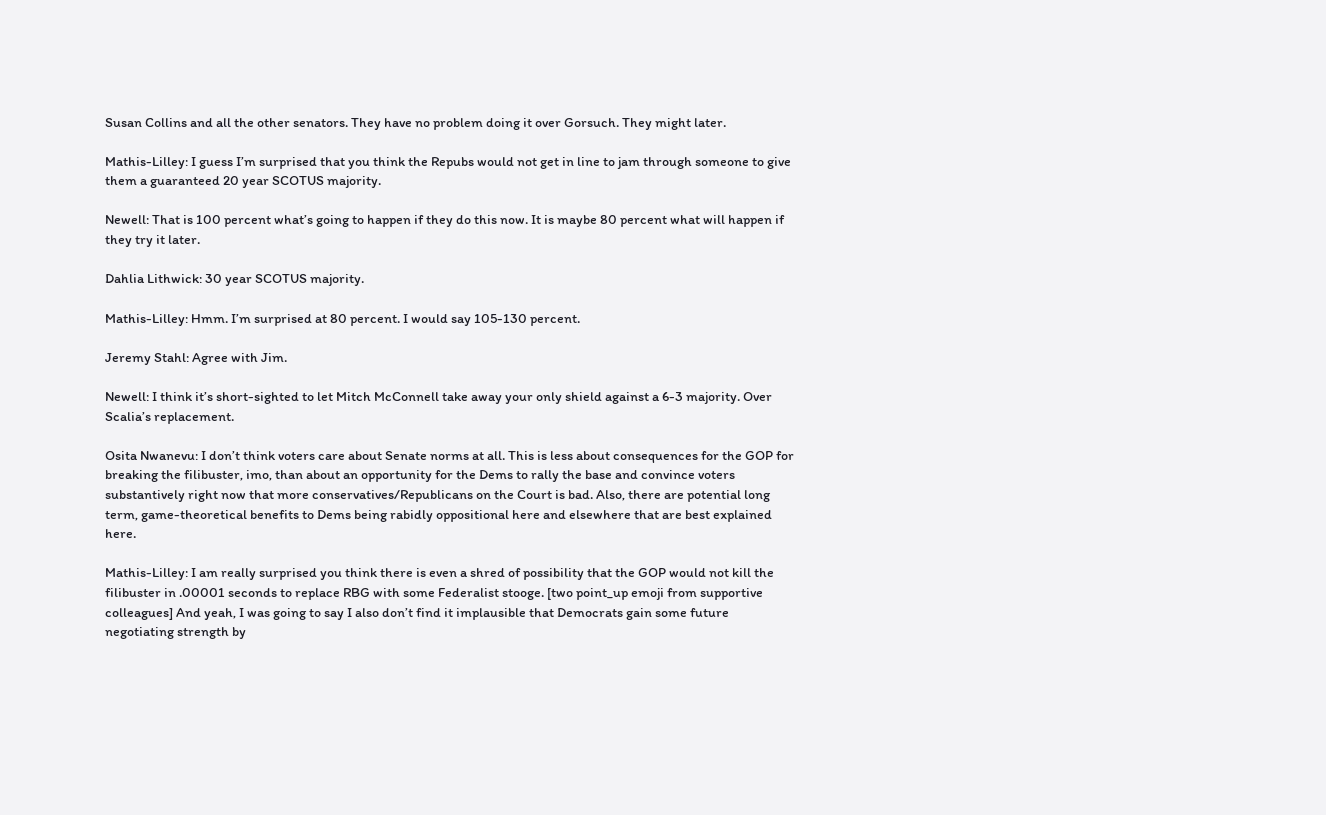Susan Collins and all the other senators. They have no problem doing it over Gorsuch. They might later.

Mathis-Lilley: I guess I’m surprised that you think the Repubs would not get in line to jam through someone to give them a guaranteed 20 year SCOTUS majority.

Newell: That is 100 percent what’s going to happen if they do this now. It is maybe 80 percent what will happen if they try it later.

Dahlia Lithwick: 30 year SCOTUS majority.

Mathis-Lilley: Hmm. I’m surprised at 80 percent. I would say 105-130 percent.

Jeremy Stahl: Agree with Jim.

Newell: I think it’s short-sighted to let Mitch McConnell take away your only shield against a 6-3 majority. Over Scalia’s replacement.

Osita Nwanevu: I don’t think voters care about Senate norms at all. This is less about consequences for the GOP for breaking the filibuster, imo, than about an opportunity for the Dems to rally the base and convince voters substantively right now that more conservatives/Republicans on the Court is bad. Also, there are potential long term, game-theoretical benefits to Dems being rabidly oppositional here and elsewhere that are best explained here.

Mathis-Lilley: I am really surprised you think there is even a shred of possibility that the GOP would not kill the filibuster in .00001 seconds to replace RBG with some Federalist stooge. [two point_up emoji from supportive colleagues] And yeah, I was going to say I also don’t find it implausible that Democrats gain some future negotiating strength by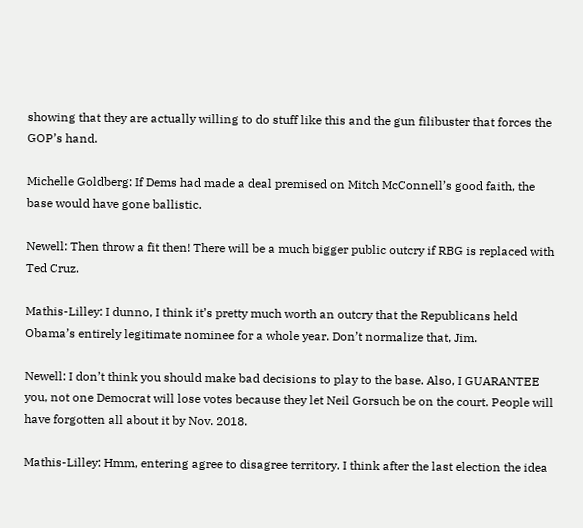showing that they are actually willing to do stuff like this and the gun filibuster that forces the GOP’s hand.

Michelle Goldberg: If Dems had made a deal premised on Mitch McConnell’s good faith, the base would have gone ballistic.

Newell: Then throw a fit then! There will be a much bigger public outcry if RBG is replaced with Ted Cruz.

Mathis-Lilley: I dunno, I think it’s pretty much worth an outcry that the Republicans held Obama’s entirely legitimate nominee for a whole year. Don’t normalize that, Jim.

Newell: I don’t think you should make bad decisions to play to the base. Also, I GUARANTEE you, not one Democrat will lose votes because they let Neil Gorsuch be on the court. People will have forgotten all about it by Nov. 2018.

Mathis-Lilley: Hmm, entering agree to disagree territory. I think after the last election the idea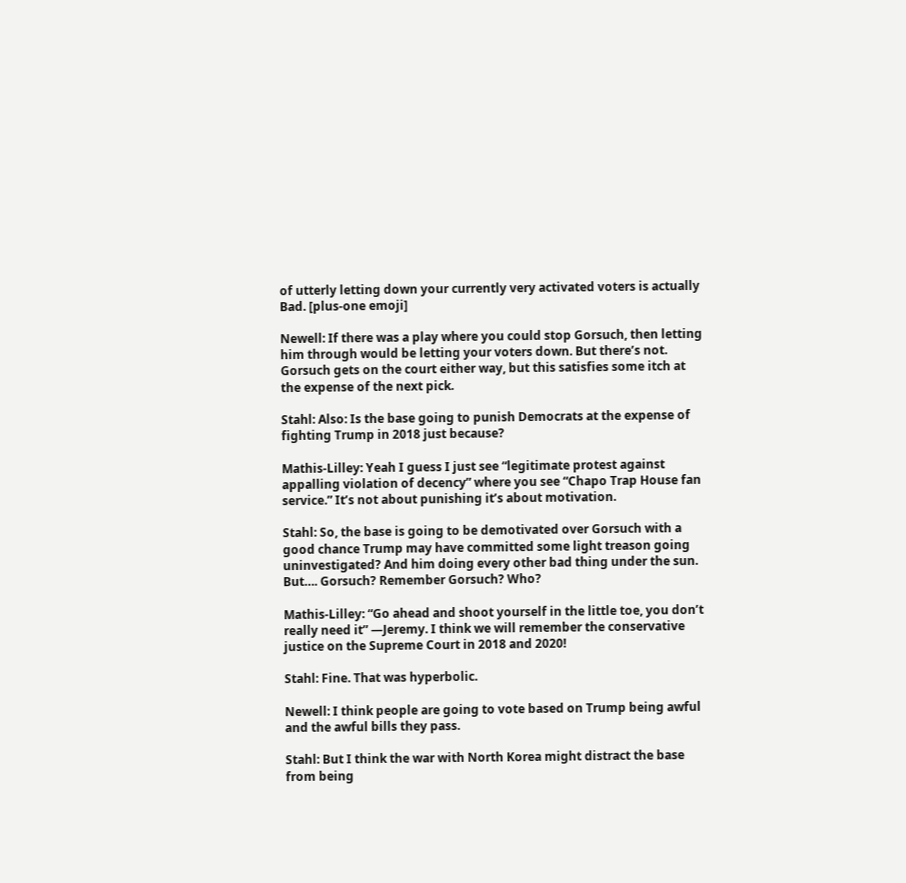of utterly letting down your currently very activated voters is actually Bad. [plus-one emoji]

Newell: If there was a play where you could stop Gorsuch, then letting him through would be letting your voters down. But there’s not. Gorsuch gets on the court either way, but this satisfies some itch at the expense of the next pick.

Stahl: Also: Is the base going to punish Democrats at the expense of fighting Trump in 2018 just because?

Mathis-Lilley: Yeah I guess I just see “legitimate protest against appalling violation of decency” where you see “Chapo Trap House fan service.” It’s not about punishing it’s about motivation.

Stahl: So, the base is going to be demotivated over Gorsuch with a good chance Trump may have committed some light treason going uninvestigated? And him doing every other bad thing under the sun. But…. Gorsuch? Remember Gorsuch? Who?

Mathis-Lilley: “Go ahead and shoot yourself in the little toe, you don’t really need it” —Jeremy. I think we will remember the conservative justice on the Supreme Court in 2018 and 2020!

Stahl: Fine. That was hyperbolic.

Newell: I think people are going to vote based on Trump being awful and the awful bills they pass.

Stahl: But I think the war with North Korea might distract the base from being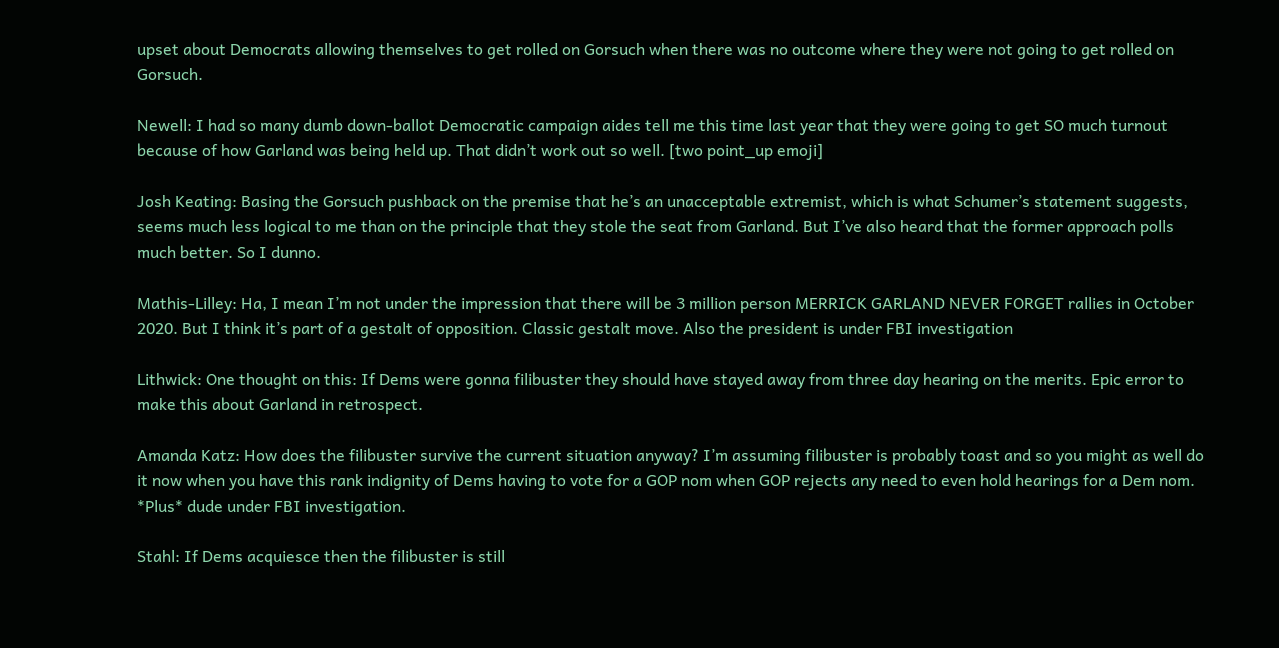upset about Democrats allowing themselves to get rolled on Gorsuch when there was no outcome where they were not going to get rolled on Gorsuch.

Newell: I had so many dumb down-ballot Democratic campaign aides tell me this time last year that they were going to get SO much turnout because of how Garland was being held up. That didn’t work out so well. [two point_up emoji]

Josh Keating: Basing the Gorsuch pushback on the premise that he’s an unacceptable extremist, which is what Schumer’s statement suggests, seems much less logical to me than on the principle that they stole the seat from Garland. But I’ve also heard that the former approach polls much better. So I dunno.

Mathis-Lilley: Ha, I mean I’m not under the impression that there will be 3 million person MERRICK GARLAND NEVER FORGET rallies in October 2020. But I think it’s part of a gestalt of opposition. Classic gestalt move. Also the president is under FBI investigation

Lithwick: One thought on this: If Dems were gonna filibuster they should have stayed away from three day hearing on the merits. Epic error to make this about Garland in retrospect.

Amanda Katz: How does the filibuster survive the current situation anyway? I’m assuming filibuster is probably toast and so you might as well do it now when you have this rank indignity of Dems having to vote for a GOP nom when GOP rejects any need to even hold hearings for a Dem nom. *Plus* dude under FBI investigation.

Stahl: If Dems acquiesce then the filibuster is still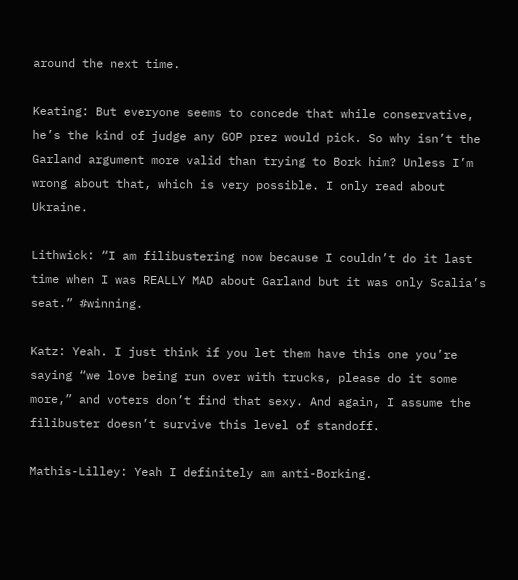around the next time.

Keating: But everyone seems to concede that while conservative, he’s the kind of judge any GOP prez would pick. So why isn’t the Garland argument more valid than trying to Bork him? Unless I’m wrong about that, which is very possible. I only read about Ukraine.

Lithwick: “I am filibustering now because I couldn’t do it last time when I was REALLY MAD about Garland but it was only Scalia’s seat.” #winning.

Katz: Yeah. I just think if you let them have this one you’re saying “we love being run over with trucks, please do it some more,” and voters don’t find that sexy. And again, I assume the filibuster doesn’t survive this level of standoff.

Mathis-Lilley: Yeah I definitely am anti-Borking.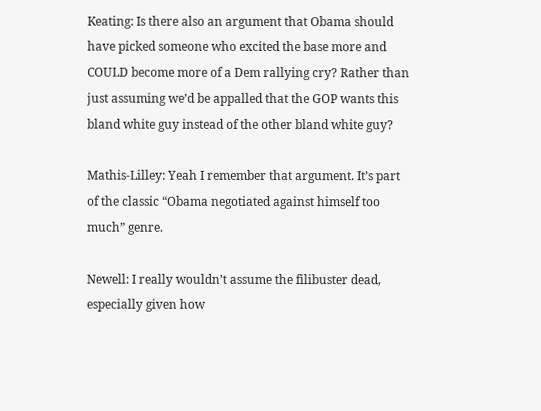Keating: Is there also an argument that Obama should have picked someone who excited the base more and COULD become more of a Dem rallying cry? Rather than just assuming we’d be appalled that the GOP wants this bland white guy instead of the other bland white guy?

Mathis-Lilley: Yeah I remember that argument. It’s part of the classic “Obama negotiated against himself too much” genre.

Newell: I really wouldn’t assume the filibuster dead, especially given how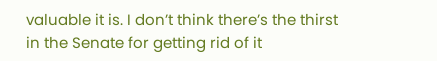valuable it is. I don’t think there’s the thirst in the Senate for getting rid of it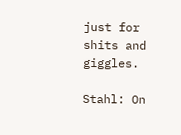just for shits and giggles.

Stahl: On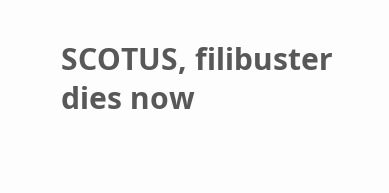SCOTUS, filibuster dies now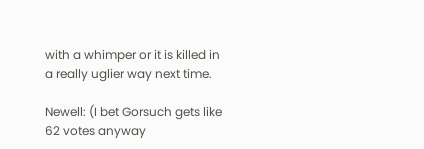with a whimper or it is killed in a really uglier way next time.

Newell: (I bet Gorsuch gets like 62 votes anyway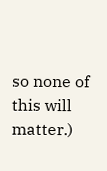so none of this will matter.)